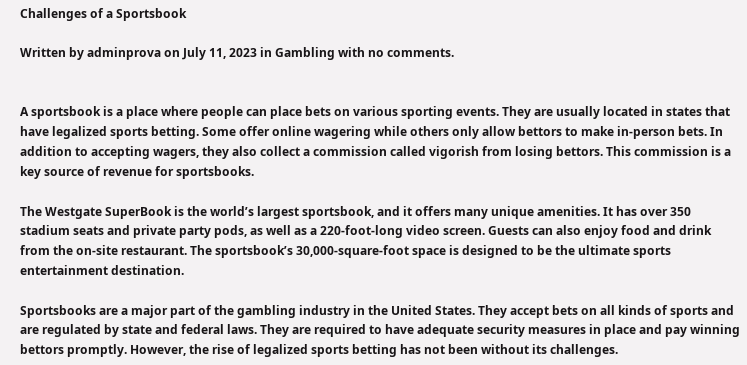Challenges of a Sportsbook

Written by adminprova on July 11, 2023 in Gambling with no comments.


A sportsbook is a place where people can place bets on various sporting events. They are usually located in states that have legalized sports betting. Some offer online wagering while others only allow bettors to make in-person bets. In addition to accepting wagers, they also collect a commission called vigorish from losing bettors. This commission is a key source of revenue for sportsbooks.

The Westgate SuperBook is the world’s largest sportsbook, and it offers many unique amenities. It has over 350 stadium seats and private party pods, as well as a 220-foot-long video screen. Guests can also enjoy food and drink from the on-site restaurant. The sportsbook’s 30,000-square-foot space is designed to be the ultimate sports entertainment destination.

Sportsbooks are a major part of the gambling industry in the United States. They accept bets on all kinds of sports and are regulated by state and federal laws. They are required to have adequate security measures in place and pay winning bettors promptly. However, the rise of legalized sports betting has not been without its challenges.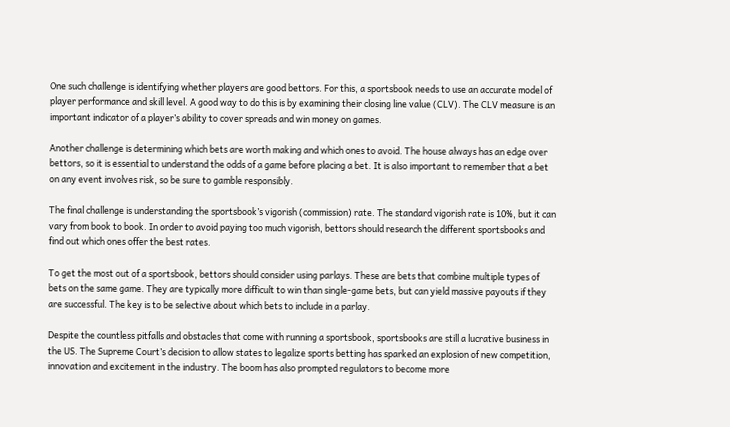One such challenge is identifying whether players are good bettors. For this, a sportsbook needs to use an accurate model of player performance and skill level. A good way to do this is by examining their closing line value (CLV). The CLV measure is an important indicator of a player’s ability to cover spreads and win money on games.

Another challenge is determining which bets are worth making and which ones to avoid. The house always has an edge over bettors, so it is essential to understand the odds of a game before placing a bet. It is also important to remember that a bet on any event involves risk, so be sure to gamble responsibly.

The final challenge is understanding the sportsbook’s vigorish (commission) rate. The standard vigorish rate is 10%, but it can vary from book to book. In order to avoid paying too much vigorish, bettors should research the different sportsbooks and find out which ones offer the best rates.

To get the most out of a sportsbook, bettors should consider using parlays. These are bets that combine multiple types of bets on the same game. They are typically more difficult to win than single-game bets, but can yield massive payouts if they are successful. The key is to be selective about which bets to include in a parlay.

Despite the countless pitfalls and obstacles that come with running a sportsbook, sportsbooks are still a lucrative business in the US. The Supreme Court’s decision to allow states to legalize sports betting has sparked an explosion of new competition, innovation and excitement in the industry. The boom has also prompted regulators to become more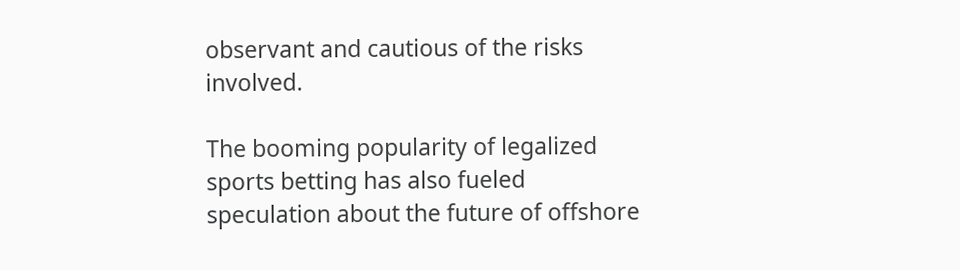observant and cautious of the risks involved.

The booming popularity of legalized sports betting has also fueled speculation about the future of offshore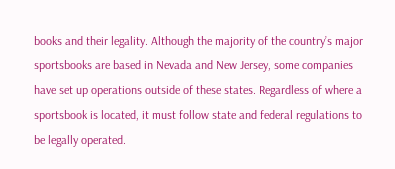books and their legality. Although the majority of the country’s major sportsbooks are based in Nevada and New Jersey, some companies have set up operations outside of these states. Regardless of where a sportsbook is located, it must follow state and federal regulations to be legally operated.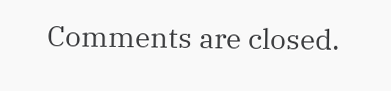Comments are closed.